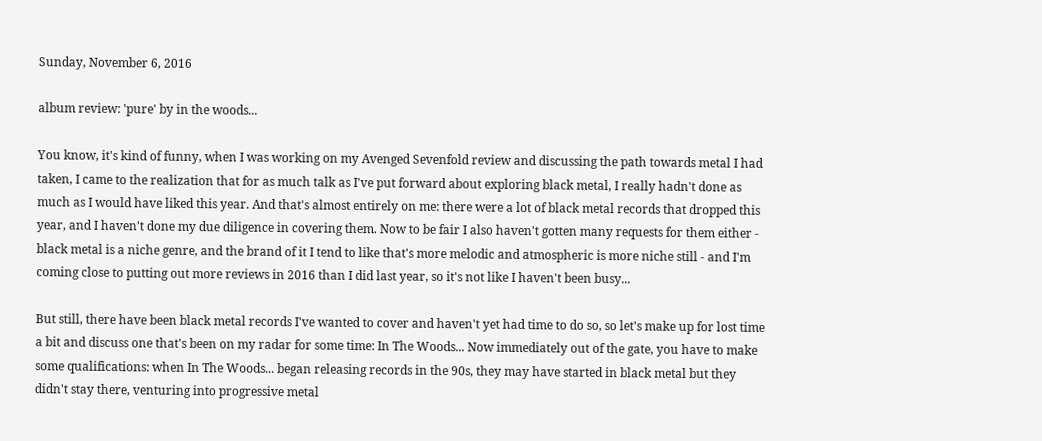Sunday, November 6, 2016

album review: 'pure' by in the woods...

You know, it's kind of funny, when I was working on my Avenged Sevenfold review and discussing the path towards metal I had taken, I came to the realization that for as much talk as I've put forward about exploring black metal, I really hadn't done as much as I would have liked this year. And that's almost entirely on me: there were a lot of black metal records that dropped this year, and I haven't done my due diligence in covering them. Now to be fair I also haven't gotten many requests for them either - black metal is a niche genre, and the brand of it I tend to like that's more melodic and atmospheric is more niche still - and I'm coming close to putting out more reviews in 2016 than I did last year, so it's not like I haven't been busy...

But still, there have been black metal records I've wanted to cover and haven't yet had time to do so, so let's make up for lost time a bit and discuss one that's been on my radar for some time: In The Woods... Now immediately out of the gate, you have to make some qualifications: when In The Woods... began releasing records in the 90s, they may have started in black metal but they didn't stay there, venturing into progressive metal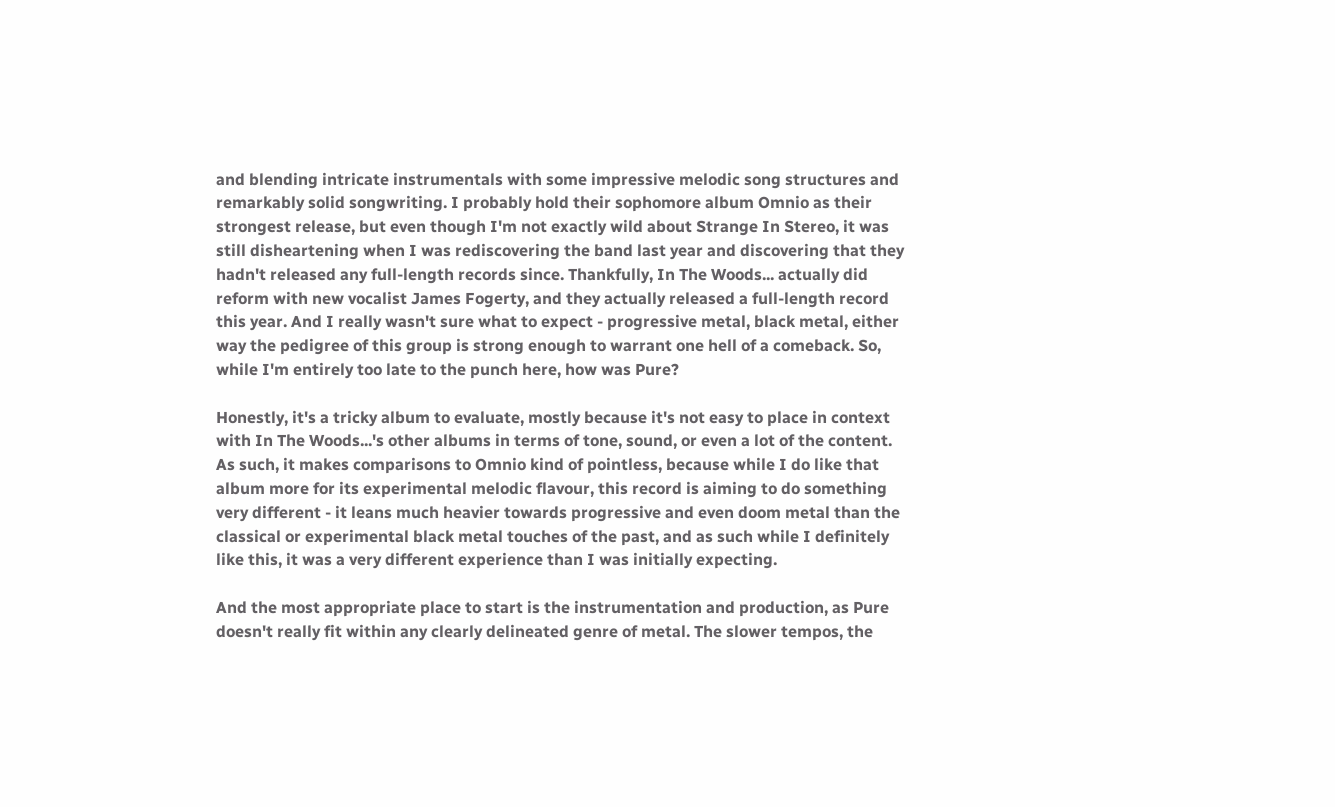and blending intricate instrumentals with some impressive melodic song structures and remarkably solid songwriting. I probably hold their sophomore album Omnio as their strongest release, but even though I'm not exactly wild about Strange In Stereo, it was still disheartening when I was rediscovering the band last year and discovering that they hadn't released any full-length records since. Thankfully, In The Woods... actually did reform with new vocalist James Fogerty, and they actually released a full-length record this year. And I really wasn't sure what to expect - progressive metal, black metal, either way the pedigree of this group is strong enough to warrant one hell of a comeback. So, while I'm entirely too late to the punch here, how was Pure?

Honestly, it's a tricky album to evaluate, mostly because it's not easy to place in context with In The Woods...'s other albums in terms of tone, sound, or even a lot of the content. As such, it makes comparisons to Omnio kind of pointless, because while I do like that album more for its experimental melodic flavour, this record is aiming to do something very different - it leans much heavier towards progressive and even doom metal than the classical or experimental black metal touches of the past, and as such while I definitely like this, it was a very different experience than I was initially expecting.

And the most appropriate place to start is the instrumentation and production, as Pure doesn't really fit within any clearly delineated genre of metal. The slower tempos, the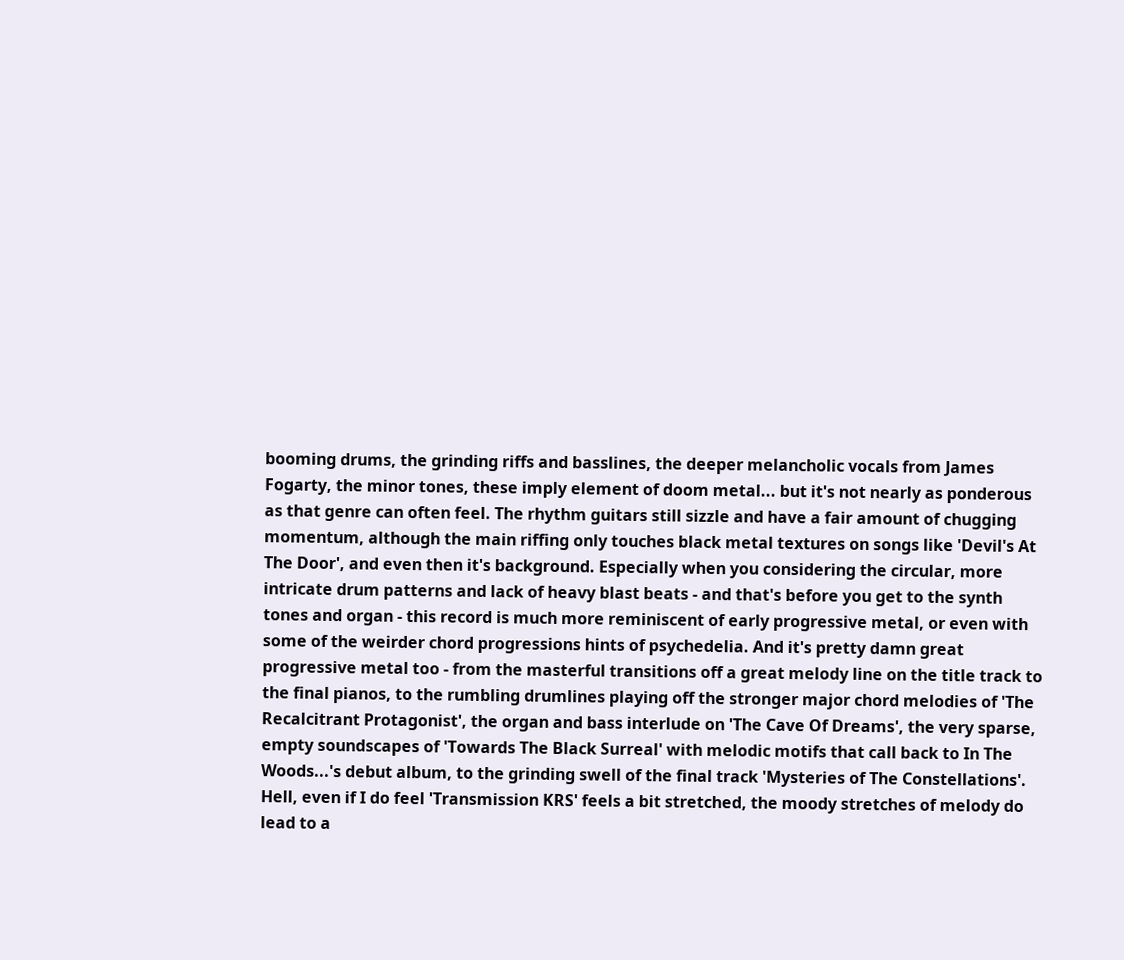booming drums, the grinding riffs and basslines, the deeper melancholic vocals from James Fogarty, the minor tones, these imply element of doom metal... but it's not nearly as ponderous as that genre can often feel. The rhythm guitars still sizzle and have a fair amount of chugging momentum, although the main riffing only touches black metal textures on songs like 'Devil's At The Door', and even then it's background. Especially when you considering the circular, more intricate drum patterns and lack of heavy blast beats - and that's before you get to the synth tones and organ - this record is much more reminiscent of early progressive metal, or even with some of the weirder chord progressions hints of psychedelia. And it's pretty damn great progressive metal too - from the masterful transitions off a great melody line on the title track to the final pianos, to the rumbling drumlines playing off the stronger major chord melodies of 'The Recalcitrant Protagonist', the organ and bass interlude on 'The Cave Of Dreams', the very sparse, empty soundscapes of 'Towards The Black Surreal' with melodic motifs that call back to In The Woods...'s debut album, to the grinding swell of the final track 'Mysteries of The Constellations'. Hell, even if I do feel 'Transmission KRS' feels a bit stretched, the moody stretches of melody do lead to a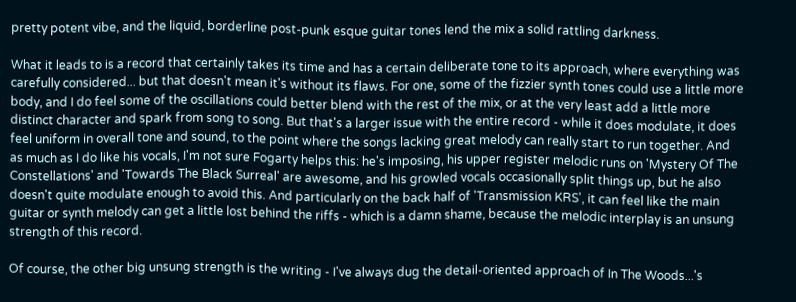pretty potent vibe, and the liquid, borderline post-punk esque guitar tones lend the mix a solid rattling darkness.

What it leads to is a record that certainly takes its time and has a certain deliberate tone to its approach, where everything was carefully considered... but that doesn't mean it's without its flaws. For one, some of the fizzier synth tones could use a little more body, and I do feel some of the oscillations could better blend with the rest of the mix, or at the very least add a little more distinct character and spark from song to song. But that's a larger issue with the entire record - while it does modulate, it does feel uniform in overall tone and sound, to the point where the songs lacking great melody can really start to run together. And as much as I do like his vocals, I'm not sure Fogarty helps this: he's imposing, his upper register melodic runs on 'Mystery Of The Constellations' and 'Towards The Black Surreal' are awesome, and his growled vocals occasionally split things up, but he also doesn't quite modulate enough to avoid this. And particularly on the back half of 'Transmission KRS', it can feel like the main guitar or synth melody can get a little lost behind the riffs - which is a damn shame, because the melodic interplay is an unsung strength of this record.

Of course, the other big unsung strength is the writing - I've always dug the detail-oriented approach of In The Woods...'s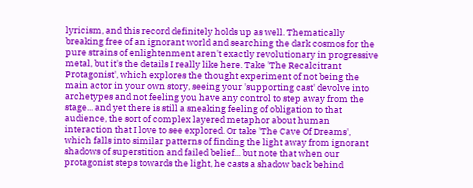lyricism, and this record definitely holds up as well. Thematically breaking free of an ignorant world and searching the dark cosmos for the pure strains of enlightenment aren't exactly revolutionary in progressive metal, but it's the details I really like here. Take 'The Recalcitrant Protagonist', which explores the thought experiment of not being the main actor in your own story, seeing your 'supporting cast' devolve into archetypes and not feeling you have any control to step away from the stage... and yet there is still a sneaking feeling of obligation to that audience, the sort of complex layered metaphor about human interaction that I love to see explored. Or take 'The Cave Of Dreams', which falls into similar patterns of finding the light away from ignorant shadows of superstition and failed belief... but note that when our protagonist steps towards the light, he casts a shadow back behind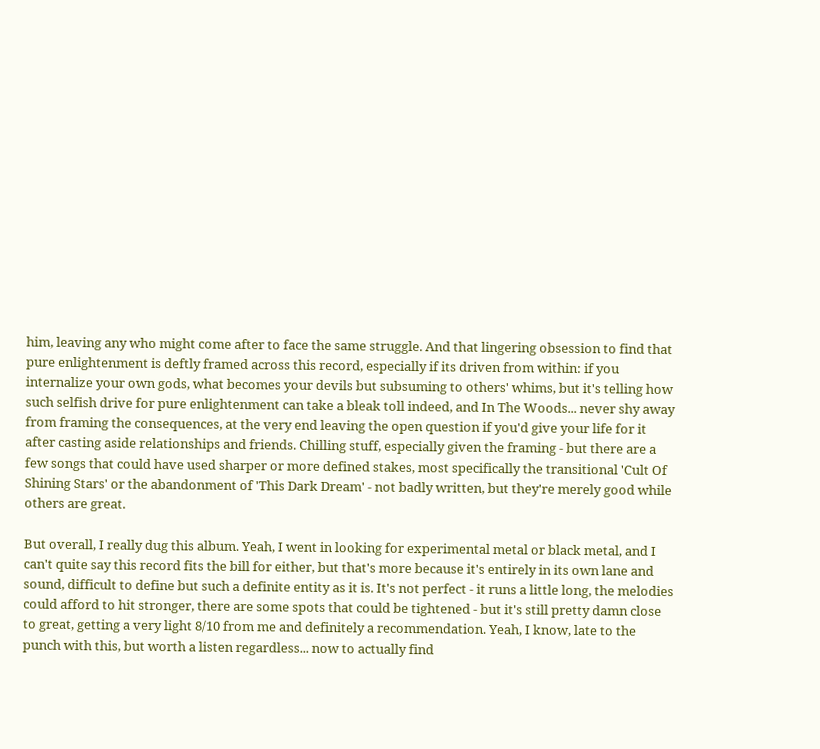him, leaving any who might come after to face the same struggle. And that lingering obsession to find that pure enlightenment is deftly framed across this record, especially if its driven from within: if you internalize your own gods, what becomes your devils but subsuming to others' whims, but it's telling how such selfish drive for pure enlightenment can take a bleak toll indeed, and In The Woods... never shy away from framing the consequences, at the very end leaving the open question if you'd give your life for it after casting aside relationships and friends. Chilling stuff, especially given the framing - but there are a few songs that could have used sharper or more defined stakes, most specifically the transitional 'Cult Of Shining Stars' or the abandonment of 'This Dark Dream' - not badly written, but they're merely good while others are great.

But overall, I really dug this album. Yeah, I went in looking for experimental metal or black metal, and I can't quite say this record fits the bill for either, but that's more because it's entirely in its own lane and sound, difficult to define but such a definite entity as it is. It's not perfect - it runs a little long, the melodies could afford to hit stronger, there are some spots that could be tightened - but it's still pretty damn close to great, getting a very light 8/10 from me and definitely a recommendation. Yeah, I know, late to the punch with this, but worth a listen regardless... now to actually find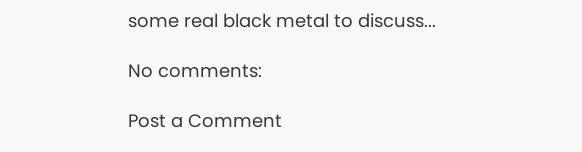some real black metal to discuss...

No comments:

Post a Comment